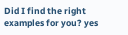Did I find the right examples for you? yes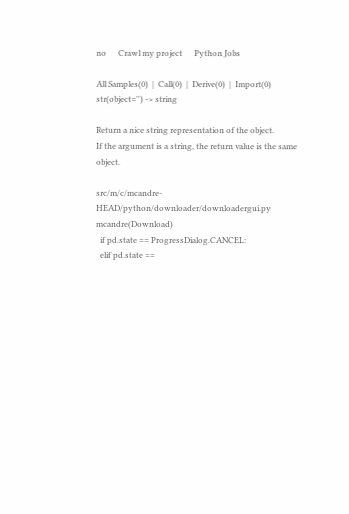no      Crawl my project      Python Jobs

All Samples(0)  |  Call(0)  |  Derive(0)  |  Import(0)
str(object='') -> string

Return a nice string representation of the object.
If the argument is a string, the return value is the same object.

src/m/c/mcandre-HEAD/python/downloader/downloadergui.py   mcandre(Download)
  if pd.state == ProgressDialog.CANCEL:
  elif pd.state ==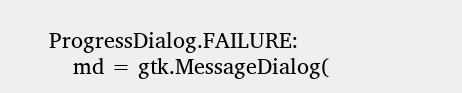ProgressDialog.FAILURE:
    md = gtk.MessageDialog(